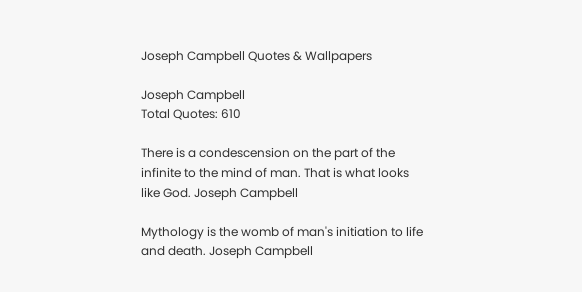Joseph Campbell Quotes & Wallpapers

Joseph Campbell
Total Quotes: 610

There is a condescension on the part of the infinite to the mind of man. That is what looks like God. Joseph Campbell

Mythology is the womb of man's initiation to life and death. Joseph Campbell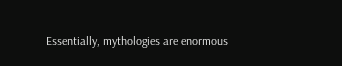Essentially, mythologies are enormous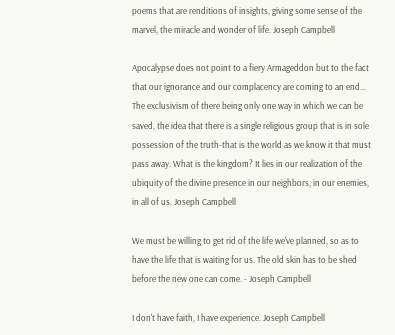poems that are renditions of insights, giving some sense of the marvel, the miracle and wonder of life. Joseph Campbell

Apocalypse does not point to a fiery Armageddon but to the fact that our ignorance and our complacency are coming to an end... The exclusivism of there being only one way in which we can be saved, the idea that there is a single religious group that is in sole possession of the truth-that is the world as we know it that must pass away. What is the kingdom? It lies in our realization of the ubiquity of the divine presence in our neighbors, in our enemies, in all of us. Joseph Campbell

We must be willing to get rid of the life we've planned, so as to have the life that is waiting for us. The old skin has to be shed before the new one can come. - Joseph Campbell

I don't have faith, I have experience. Joseph Campbell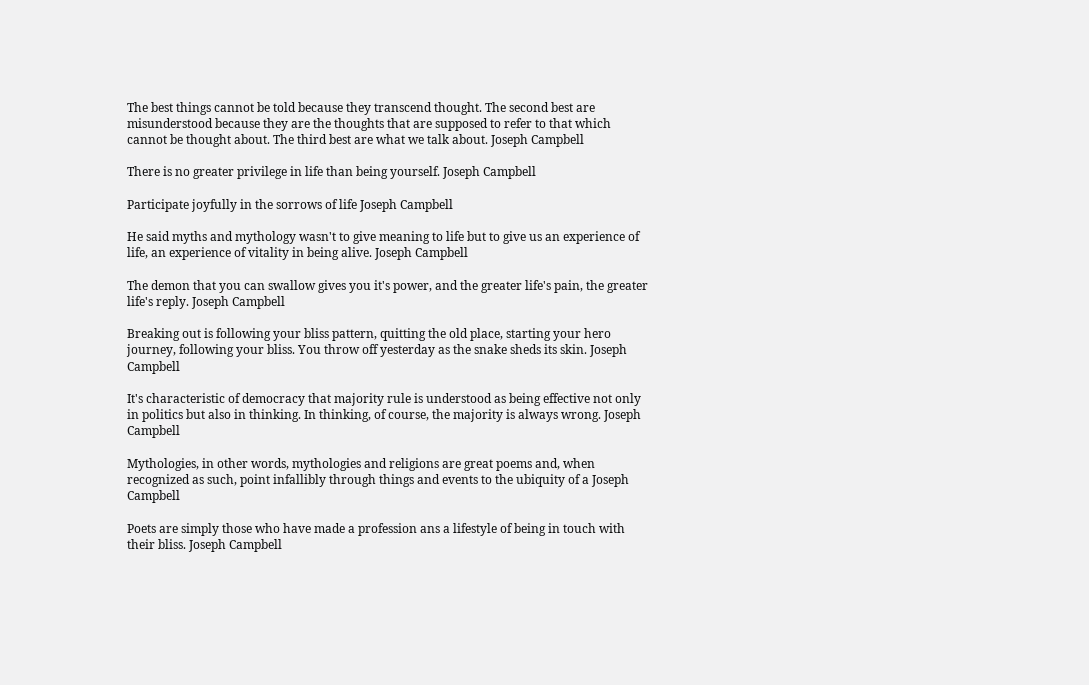The best things cannot be told because they transcend thought. The second best are misunderstood because they are the thoughts that are supposed to refer to that which cannot be thought about. The third best are what we talk about. Joseph Campbell

There is no greater privilege in life than being yourself. Joseph Campbell

Participate joyfully in the sorrows of life Joseph Campbell

He said myths and mythology wasn't to give meaning to life but to give us an experience of life, an experience of vitality in being alive. Joseph Campbell

The demon that you can swallow gives you it's power, and the greater life's pain, the greater life's reply. Joseph Campbell

Breaking out is following your bliss pattern, quitting the old place, starting your hero journey, following your bliss. You throw off yesterday as the snake sheds its skin. Joseph Campbell

It's characteristic of democracy that majority rule is understood as being effective not only in politics but also in thinking. In thinking, of course, the majority is always wrong. Joseph Campbell

Mythologies, in other words, mythologies and religions are great poems and, when recognized as such, point infallibly through things and events to the ubiquity of a Joseph Campbell

Poets are simply those who have made a profession ans a lifestyle of being in touch with their bliss. Joseph Campbell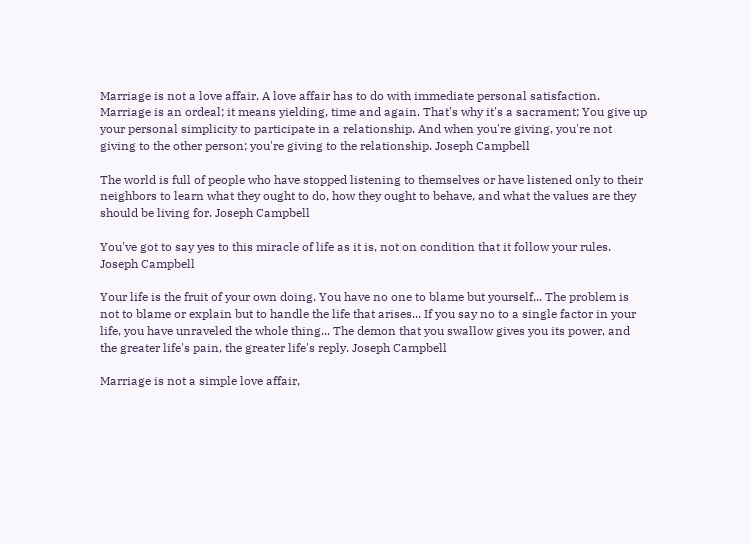Marriage is not a love affair. A love affair has to do with immediate personal satisfaction. Marriage is an ordeal; it means yielding, time and again. That's why it's a sacrament; You give up your personal simplicity to participate in a relationship. And when you're giving, you're not giving to the other person; you're giving to the relationship. Joseph Campbell

The world is full of people who have stopped listening to themselves or have listened only to their neighbors to learn what they ought to do, how they ought to behave, and what the values are they should be living for. Joseph Campbell

You've got to say yes to this miracle of life as it is, not on condition that it follow your rules. Joseph Campbell

Your life is the fruit of your own doing. You have no one to blame but yourself... The problem is not to blame or explain but to handle the life that arises... If you say no to a single factor in your life, you have unraveled the whole thing... The demon that you swallow gives you its power, and the greater life's pain, the greater life's reply. Joseph Campbell

Marriage is not a simple love affair,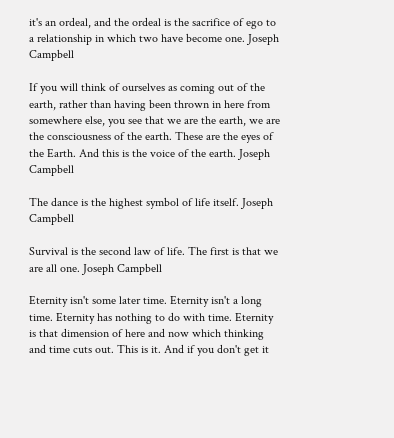it's an ordeal, and the ordeal is the sacrifice of ego to a relationship in which two have become one. Joseph Campbell

If you will think of ourselves as coming out of the earth, rather than having been thrown in here from somewhere else, you see that we are the earth, we are the consciousness of the earth. These are the eyes of the Earth. And this is the voice of the earth. Joseph Campbell

The dance is the highest symbol of life itself. Joseph Campbell

Survival is the second law of life. The first is that we are all one. Joseph Campbell

Eternity isn't some later time. Eternity isn't a long time. Eternity has nothing to do with time. Eternity is that dimension of here and now which thinking and time cuts out. This is it. And if you don't get it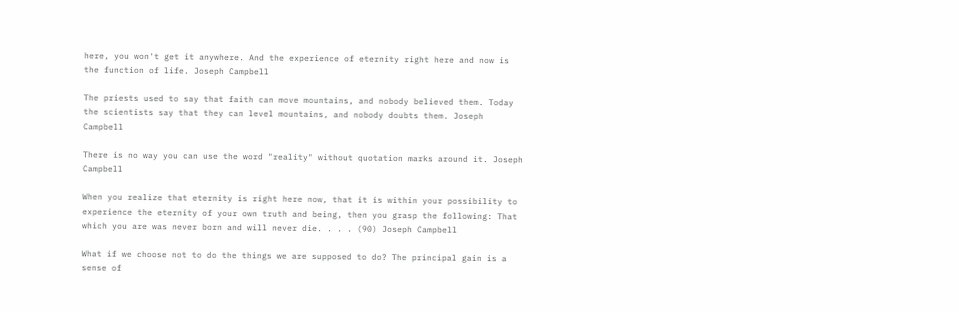here, you won't get it anywhere. And the experience of eternity right here and now is the function of life. Joseph Campbell

The priests used to say that faith can move mountains, and nobody believed them. Today the scientists say that they can level mountains, and nobody doubts them. Joseph Campbell

There is no way you can use the word "reality" without quotation marks around it. Joseph Campbell

When you realize that eternity is right here now, that it is within your possibility to experience the eternity of your own truth and being, then you grasp the following: That which you are was never born and will never die. . . . (90) Joseph Campbell

What if we choose not to do the things we are supposed to do? The principal gain is a sense of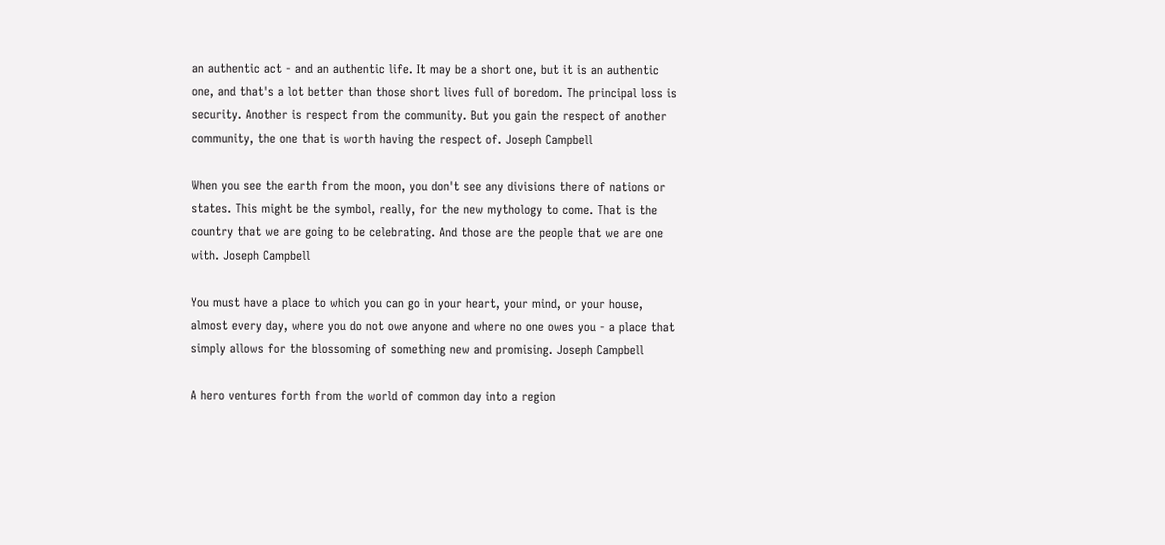an authentic act - and an authentic life. It may be a short one, but it is an authentic one, and that's a lot better than those short lives full of boredom. The principal loss is security. Another is respect from the community. But you gain the respect of another community, the one that is worth having the respect of. Joseph Campbell

When you see the earth from the moon, you don't see any divisions there of nations or states. This might be the symbol, really, for the new mythology to come. That is the country that we are going to be celebrating. And those are the people that we are one with. Joseph Campbell

You must have a place to which you can go in your heart, your mind, or your house, almost every day, where you do not owe anyone and where no one owes you - a place that simply allows for the blossoming of something new and promising. Joseph Campbell

A hero ventures forth from the world of common day into a region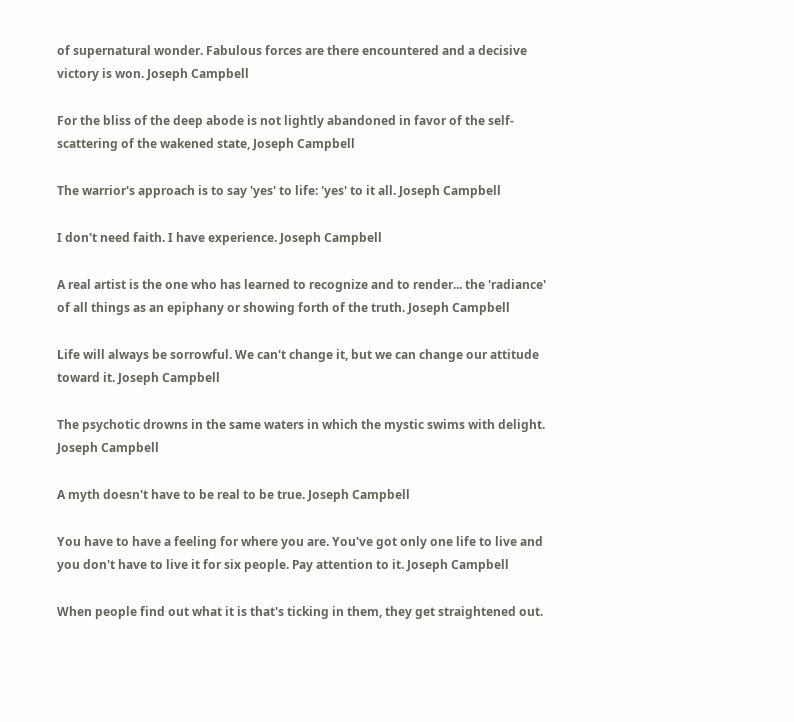of supernatural wonder. Fabulous forces are there encountered and a decisive victory is won. Joseph Campbell

For the bliss of the deep abode is not lightly abandoned in favor of the self-scattering of the wakened state, Joseph Campbell

The warrior's approach is to say 'yes' to life: 'yes' to it all. Joseph Campbell

I don't need faith. I have experience. Joseph Campbell

A real artist is the one who has learned to recognize and to render... the 'radiance' of all things as an epiphany or showing forth of the truth. Joseph Campbell

Life will always be sorrowful. We can't change it, but we can change our attitude toward it. Joseph Campbell

The psychotic drowns in the same waters in which the mystic swims with delight. Joseph Campbell

A myth doesn't have to be real to be true. Joseph Campbell

You have to have a feeling for where you are. You've got only one life to live and you don't have to live it for six people. Pay attention to it. Joseph Campbell

When people find out what it is that's ticking in them, they get straightened out.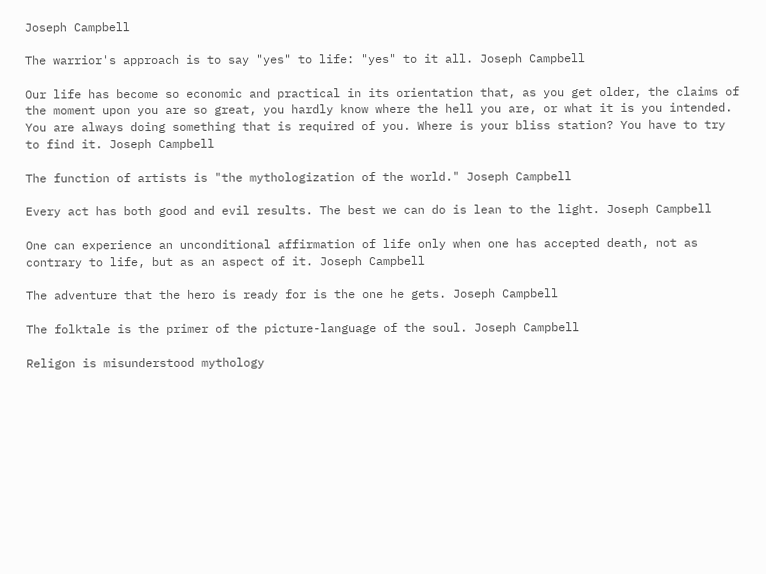Joseph Campbell

The warrior's approach is to say "yes" to life: "yes" to it all. Joseph Campbell

Our life has become so economic and practical in its orientation that, as you get older, the claims of the moment upon you are so great, you hardly know where the hell you are, or what it is you intended. You are always doing something that is required of you. Where is your bliss station? You have to try to find it. Joseph Campbell

The function of artists is "the mythologization of the world." Joseph Campbell

Every act has both good and evil results. The best we can do is lean to the light. Joseph Campbell

One can experience an unconditional affirmation of life only when one has accepted death, not as contrary to life, but as an aspect of it. Joseph Campbell

The adventure that the hero is ready for is the one he gets. Joseph Campbell

The folktale is the primer of the picture-language of the soul. Joseph Campbell

Religon is misunderstood mythology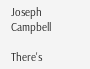Joseph Campbell

There's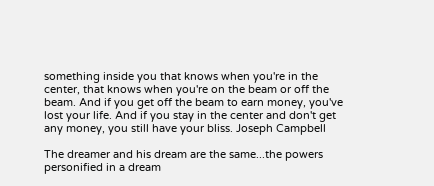something inside you that knows when you're in the center, that knows when you're on the beam or off the beam. And if you get off the beam to earn money, you've lost your life. And if you stay in the center and don't get any money, you still have your bliss. Joseph Campbell

The dreamer and his dream are the same...the powers personified in a dream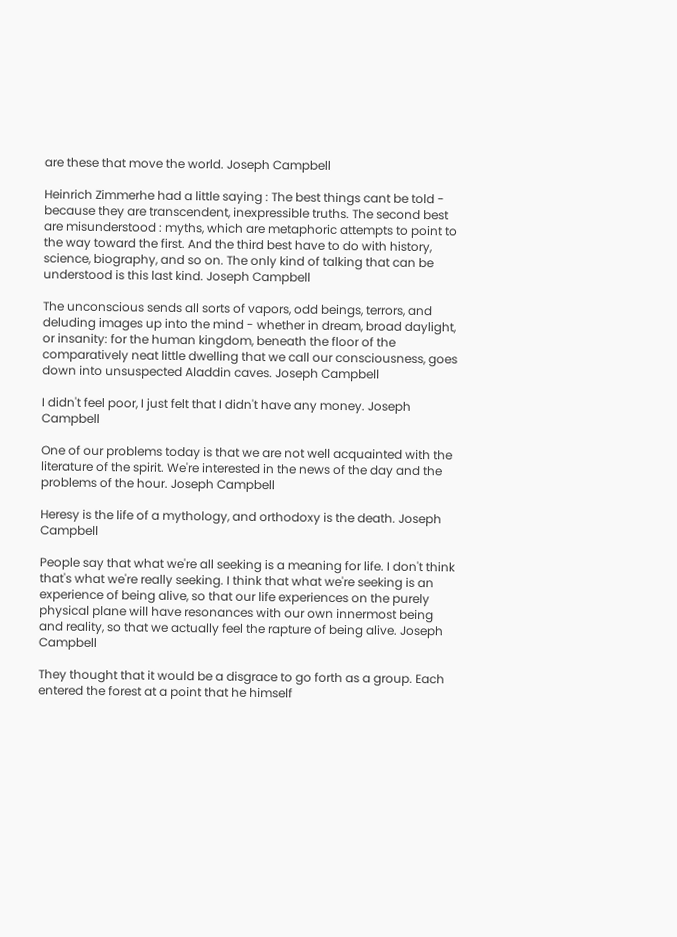are these that move the world. Joseph Campbell

Heinrich Zimmerhe had a little saying : The best things cant be told - because they are transcendent, inexpressible truths. The second best are misunderstood : myths, which are metaphoric attempts to point to the way toward the first. And the third best have to do with history, science, biography, and so on. The only kind of talking that can be understood is this last kind. Joseph Campbell

The unconscious sends all sorts of vapors, odd beings, terrors, and deluding images up into the mind - whether in dream, broad daylight, or insanity: for the human kingdom, beneath the floor of the comparatively neat little dwelling that we call our consciousness, goes down into unsuspected Aladdin caves. Joseph Campbell

I didn't feel poor, I just felt that I didn't have any money. Joseph Campbell

One of our problems today is that we are not well acquainted with the literature of the spirit. We're interested in the news of the day and the problems of the hour. Joseph Campbell

Heresy is the life of a mythology, and orthodoxy is the death. Joseph Campbell

People say that what we're all seeking is a meaning for life. I don't think that's what we're really seeking. I think that what we're seeking is an experience of being alive, so that our life experiences on the purely physical plane will have resonances with our own innermost being and reality, so that we actually feel the rapture of being alive. Joseph Campbell

They thought that it would be a disgrace to go forth as a group. Each entered the forest at a point that he himself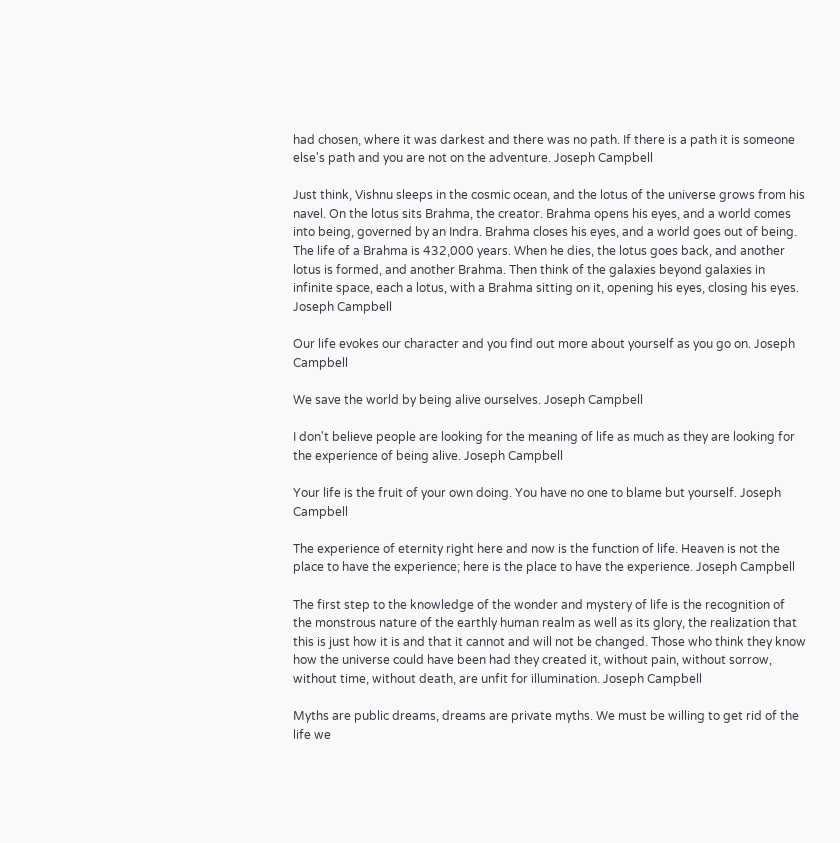had chosen, where it was darkest and there was no path. If there is a path it is someone else's path and you are not on the adventure. Joseph Campbell

Just think, Vishnu sleeps in the cosmic ocean, and the lotus of the universe grows from his navel. On the lotus sits Brahma, the creator. Brahma opens his eyes, and a world comes into being, governed by an Indra. Brahma closes his eyes, and a world goes out of being. The life of a Brahma is 432,000 years. When he dies, the lotus goes back, and another lotus is formed, and another Brahma. Then think of the galaxies beyond galaxies in infinite space, each a lotus, with a Brahma sitting on it, opening his eyes, closing his eyes. Joseph Campbell

Our life evokes our character and you find out more about yourself as you go on. Joseph Campbell

We save the world by being alive ourselves. Joseph Campbell

I don't believe people are looking for the meaning of life as much as they are looking for the experience of being alive. Joseph Campbell

Your life is the fruit of your own doing. You have no one to blame but yourself. Joseph Campbell

The experience of eternity right here and now is the function of life. Heaven is not the place to have the experience; here is the place to have the experience. Joseph Campbell

The first step to the knowledge of the wonder and mystery of life is the recognition of the monstrous nature of the earthly human realm as well as its glory, the realization that this is just how it is and that it cannot and will not be changed. Those who think they know how the universe could have been had they created it, without pain, without sorrow, without time, without death, are unfit for illumination. Joseph Campbell

Myths are public dreams, dreams are private myths. We must be willing to get rid of the life we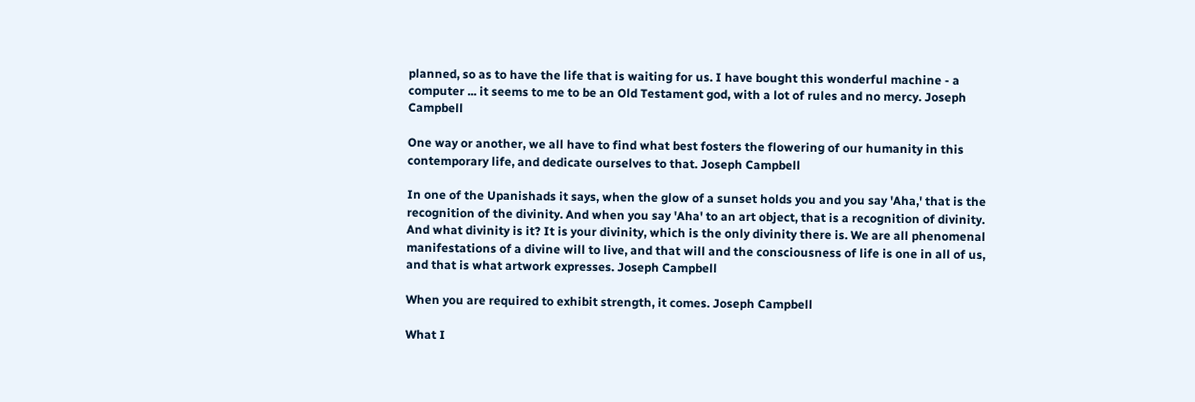planned, so as to have the life that is waiting for us. I have bought this wonderful machine - a computer ... it seems to me to be an Old Testament god, with a lot of rules and no mercy. Joseph Campbell

One way or another, we all have to find what best fosters the flowering of our humanity in this contemporary life, and dedicate ourselves to that. Joseph Campbell

In one of the Upanishads it says, when the glow of a sunset holds you and you say 'Aha,' that is the recognition of the divinity. And when you say 'Aha' to an art object, that is a recognition of divinity. And what divinity is it? It is your divinity, which is the only divinity there is. We are all phenomenal manifestations of a divine will to live, and that will and the consciousness of life is one in all of us, and that is what artwork expresses. Joseph Campbell

When you are required to exhibit strength, it comes. Joseph Campbell

What I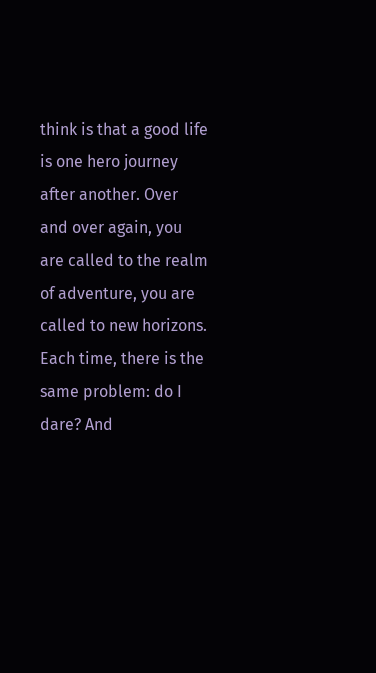think is that a good life is one hero journey after another. Over and over again, you are called to the realm of adventure, you are called to new horizons. Each time, there is the same problem: do I dare? And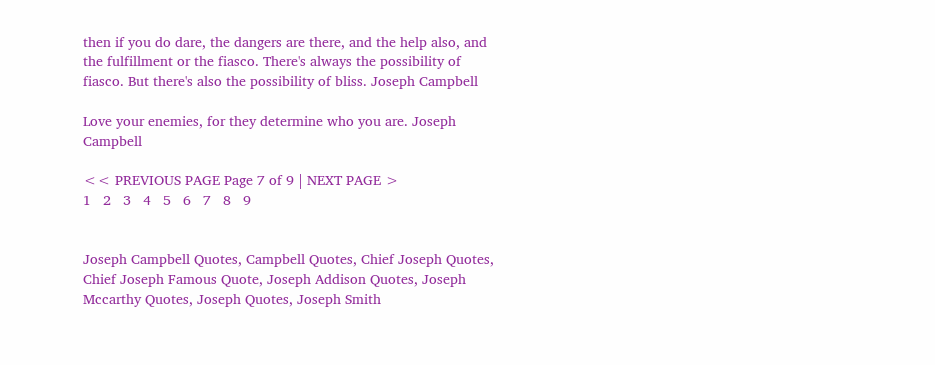then if you do dare, the dangers are there, and the help also, and the fulfillment or the fiasco. There's always the possibility of fiasco. But there's also the possibility of bliss. Joseph Campbell

Love your enemies, for they determine who you are. Joseph Campbell

<< PREVIOUS PAGE Page 7 of 9 | NEXT PAGE >
1   2   3   4   5   6   7   8   9


Joseph Campbell Quotes, Campbell Quotes, Chief Joseph Quotes, Chief Joseph Famous Quote, Joseph Addison Quotes, Joseph Mccarthy Quotes, Joseph Quotes, Joseph Smith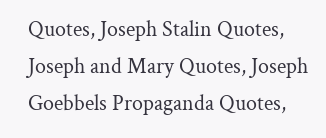Quotes, Joseph Stalin Quotes, Joseph and Mary Quotes, Joseph Goebbels Propaganda Quotes,